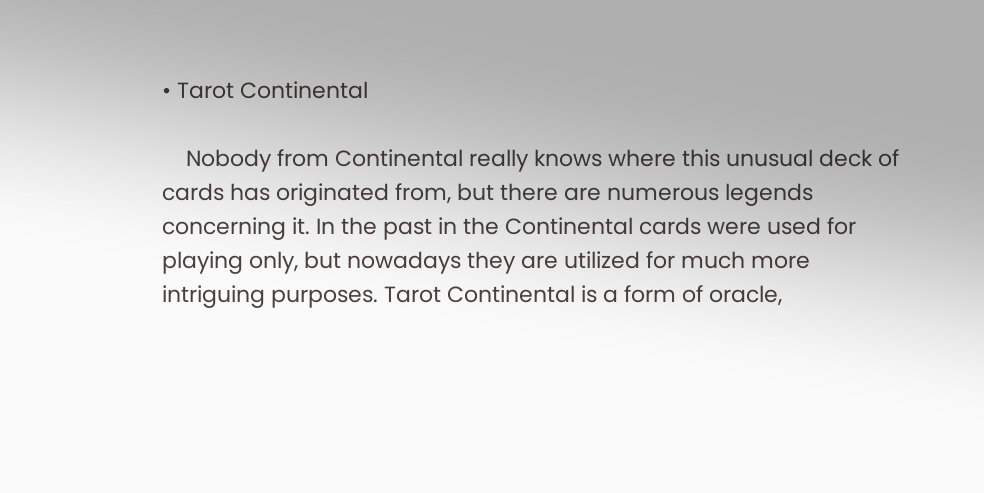• Tarot Continental

    Nobody from Continental really knows where this unusual deck of cards has originated from, but there are numerous legends concerning it. In the past in the Continental cards were used for playing only, but nowadays they are utilized for much more intriguing purposes. Tarot Continental is a form of oracle,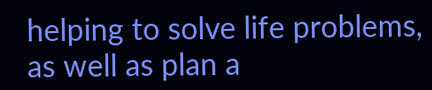helping to solve life problems, as well as plan a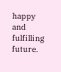happy and fulfilling future.